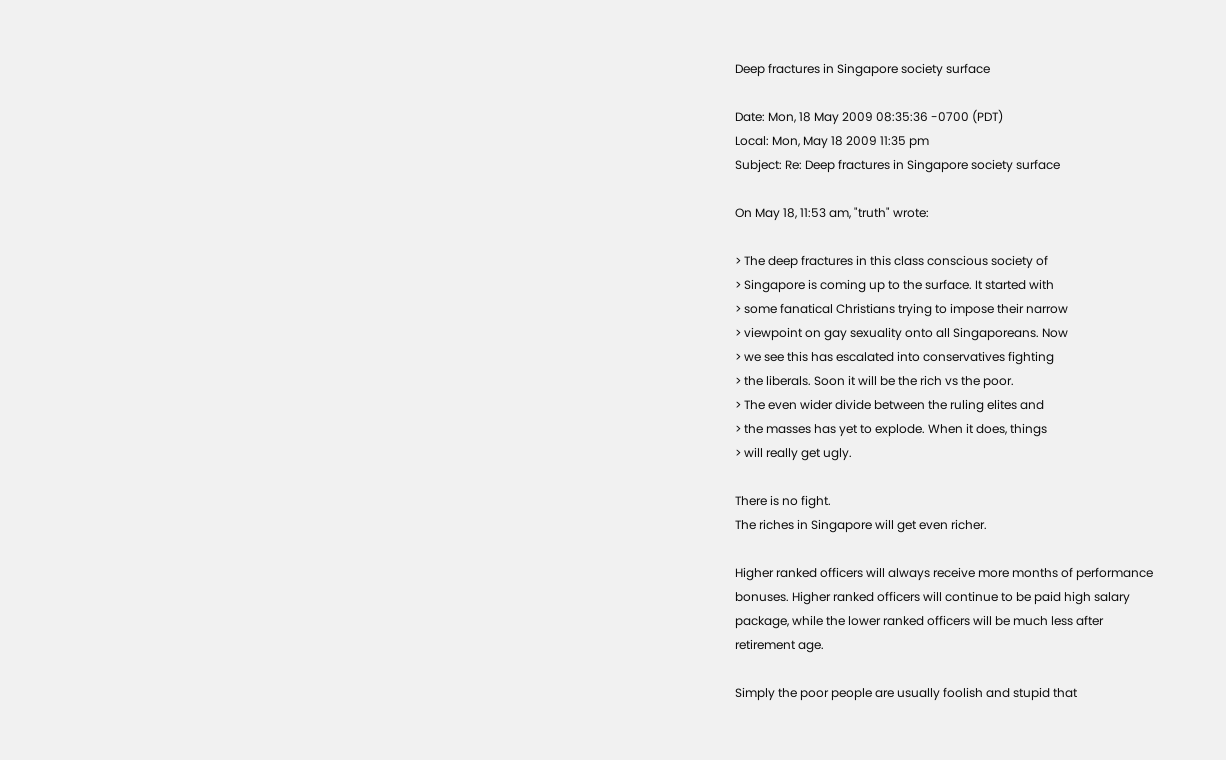Deep fractures in Singapore society surface

Date: Mon, 18 May 2009 08:35:36 -0700 (PDT)
Local: Mon, May 18 2009 11:35 pm
Subject: Re: Deep fractures in Singapore society surface

On May 18, 11:53 am, "truth" wrote:

> The deep fractures in this class conscious society of
> Singapore is coming up to the surface. It started with
> some fanatical Christians trying to impose their narrow
> viewpoint on gay sexuality onto all Singaporeans. Now
> we see this has escalated into conservatives fighting
> the liberals. Soon it will be the rich vs the poor.
> The even wider divide between the ruling elites and
> the masses has yet to explode. When it does, things
> will really get ugly.

There is no fight.
The riches in Singapore will get even richer.

Higher ranked officers will always receive more months of performance
bonuses. Higher ranked officers will continue to be paid high salary
package, while the lower ranked officers will be much less after
retirement age.

Simply the poor people are usually foolish and stupid that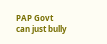PAP Govt
can just bully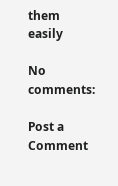them easily

No comments:

Post a Comment